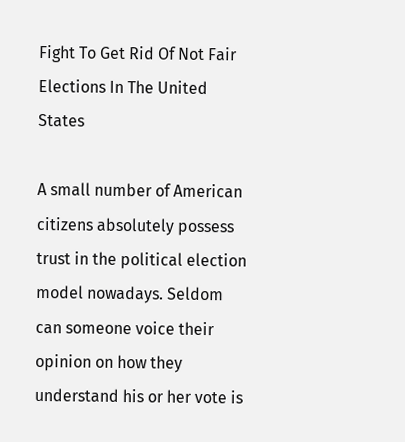Fight To Get Rid Of Not Fair Elections In The United States

A small number of American citizens absolutely possess trust in the political election model nowadays. Seldom can someone voice their opinion on how they understand his or her vote is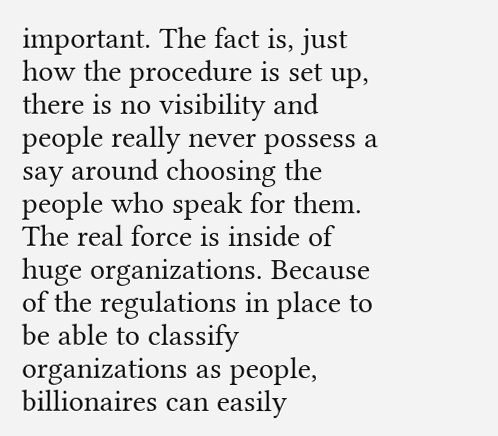important. The fact is, just how the procedure is set up, there is no visibility and people really never possess a say around choosing the people who speak for them. The real force is inside of huge organizations. Because of the regulations in place to be able to classify organizations as people, billionaires can easily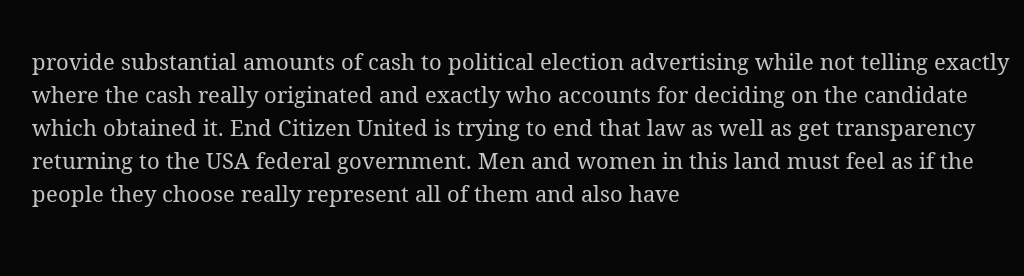provide substantial amounts of cash to political election advertising while not telling exactly where the cash really originated and exactly who accounts for deciding on the candidate which obtained it. End Citizen United is trying to end that law as well as get transparency returning to the USA federal government. Men and women in this land must feel as if the people they choose really represent all of them and also have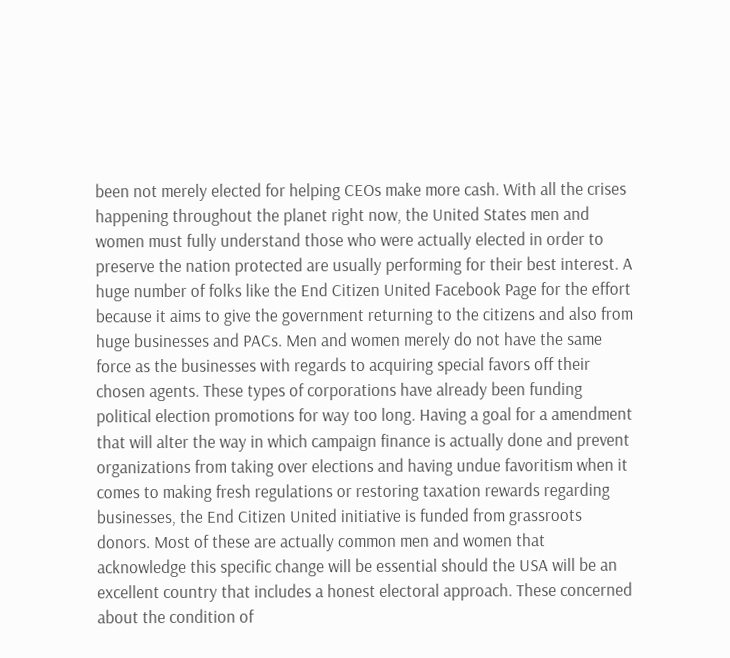been not merely elected for helping CEOs make more cash. With all the crises happening throughout the planet right now, the United States men and women must fully understand those who were actually elected in order to preserve the nation protected are usually performing for their best interest. A huge number of folks like the End Citizen United Facebook Page for the effort because it aims to give the government returning to the citizens and also from huge businesses and PACs. Men and women merely do not have the same force as the businesses with regards to acquiring special favors off their chosen agents. These types of corporations have already been funding political election promotions for way too long. Having a goal for a amendment that will alter the way in which campaign finance is actually done and prevent organizations from taking over elections and having undue favoritism when it comes to making fresh regulations or restoring taxation rewards regarding businesses, the End Citizen United initiative is funded from grassroots donors. Most of these are actually common men and women that acknowledge this specific change will be essential should the USA will be an excellent country that includes a honest electoral approach. These concerned about the condition of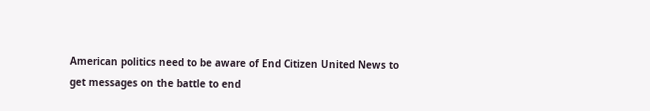American politics need to be aware of End Citizen United News to get messages on the battle to end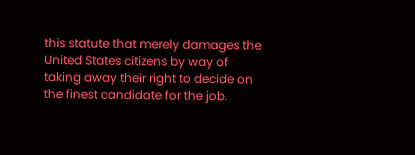this statute that merely damages the United States citizens by way of taking away their right to decide on the finest candidate for the job.